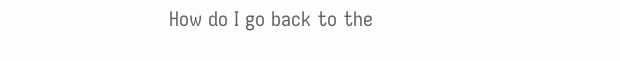How do I go back to the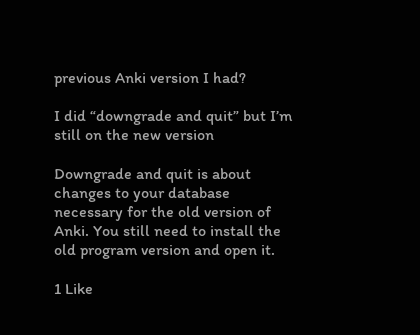previous Anki version I had?

I did “downgrade and quit” but I’m still on the new version

Downgrade and quit is about changes to your database necessary for the old version of Anki. You still need to install the old program version and open it.

1 Like